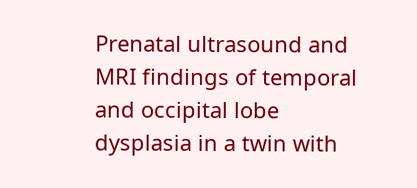Prenatal ultrasound and MRI findings of temporal and occipital lobe dysplasia in a twin with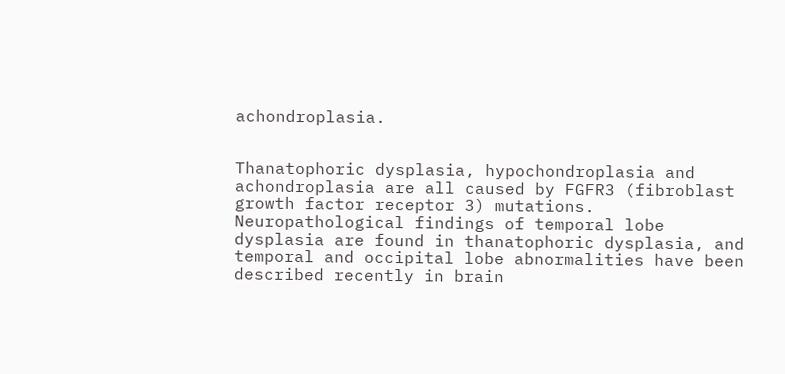achondroplasia.


Thanatophoric dysplasia, hypochondroplasia and achondroplasia are all caused by FGFR3 (fibroblast growth factor receptor 3) mutations. Neuropathological findings of temporal lobe dysplasia are found in thanatophoric dysplasia, and temporal and occipital lobe abnormalities have been described recently in brain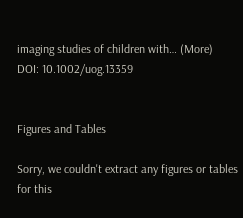imaging studies of children with… (More)
DOI: 10.1002/uog.13359


Figures and Tables

Sorry, we couldn't extract any figures or tables for this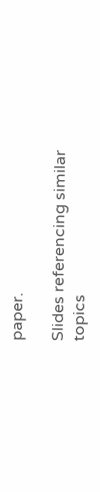paper.

Slides referencing similar topics